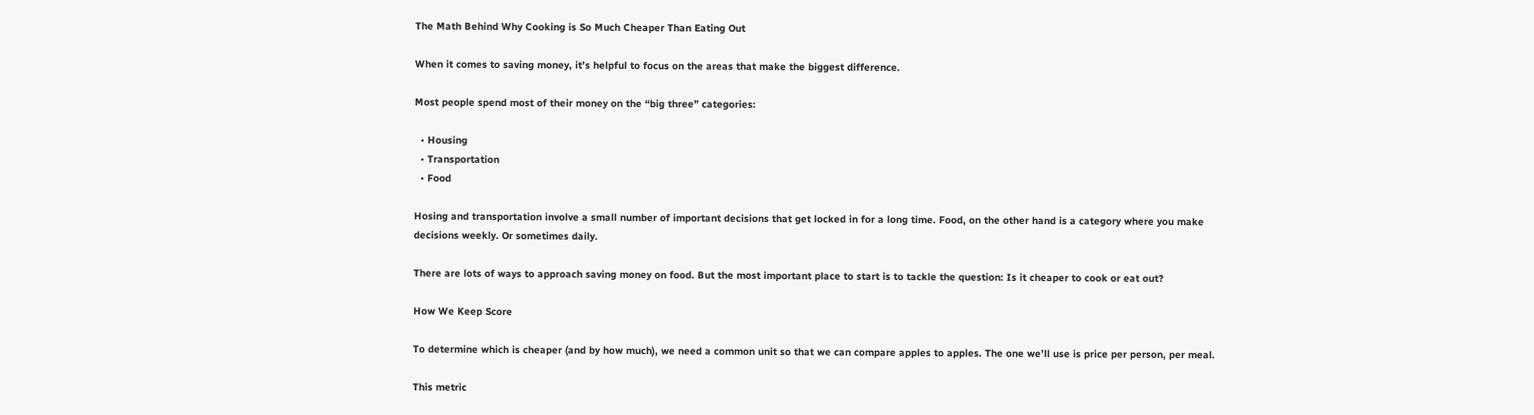The Math Behind Why Cooking is So Much Cheaper Than Eating Out

When it comes to saving money, it’s helpful to focus on the areas that make the biggest difference.

Most people spend most of their money on the “big three” categories:

  • Housing
  • Transportation
  • Food

Hosing and transportation involve a small number of important decisions that get locked in for a long time. Food, on the other hand is a category where you make decisions weekly. Or sometimes daily.

There are lots of ways to approach saving money on food. But the most important place to start is to tackle the question: Is it cheaper to cook or eat out?

How We Keep Score

To determine which is cheaper (and by how much), we need a common unit so that we can compare apples to apples. The one we’ll use is price per person, per meal.

This metric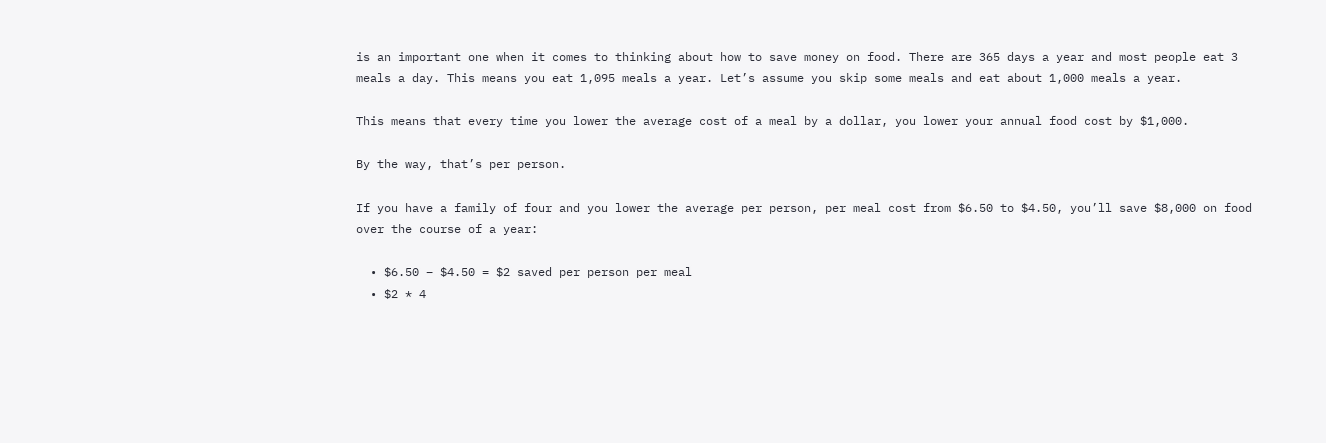is an important one when it comes to thinking about how to save money on food. There are 365 days a year and most people eat 3 meals a day. This means you eat 1,095 meals a year. Let’s assume you skip some meals and eat about 1,000 meals a year.

This means that every time you lower the average cost of a meal by a dollar, you lower your annual food cost by $1,000.

By the way, that’s per person.

If you have a family of four and you lower the average per person, per meal cost from $6.50 to $4.50, you’ll save $8,000 on food over the course of a year:

  • $6.50 – $4.50 = $2 saved per person per meal
  • $2 * 4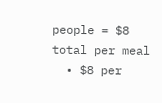people = $8 total per meal
  • $8 per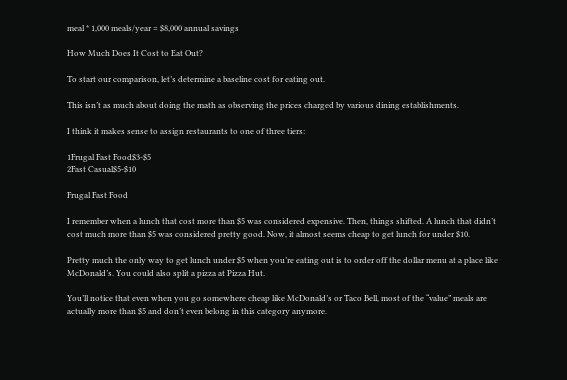meal * 1,000 meals/year = $8,000 annual savings

How Much Does It Cost to Eat Out?

To start our comparison, let’s determine a baseline cost for eating out.

This isn’t as much about doing the math as observing the prices charged by various dining establishments.

I think it makes sense to assign restaurants to one of three tiers:

1Frugal Fast Food$3-$5
2Fast Casual$5-$10

Frugal Fast Food

I remember when a lunch that cost more than $5 was considered expensive. Then, things shifted. A lunch that didn’t cost much more than $5 was considered pretty good. Now, it almost seems cheap to get lunch for under $10.

Pretty much the only way to get lunch under $5 when you’re eating out is to order off the dollar menu at a place like McDonald’s. You could also split a pizza at Pizza Hut.

You’ll notice that even when you go somewhere cheap like McDonald’s or Taco Bell, most of the “value” meals are actually more than $5 and don’t even belong in this category anymore.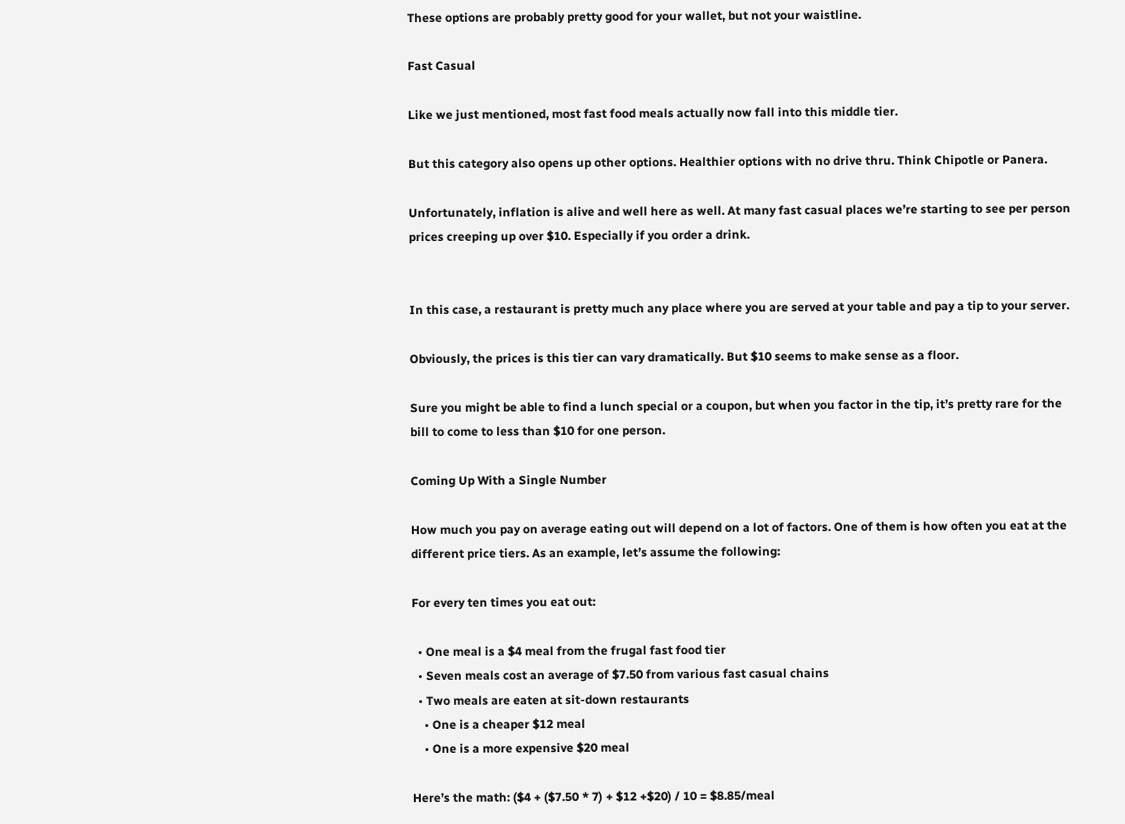These options are probably pretty good for your wallet, but not your waistline.

Fast Casual

Like we just mentioned, most fast food meals actually now fall into this middle tier.

But this category also opens up other options. Healthier options with no drive thru. Think Chipotle or Panera.

Unfortunately, inflation is alive and well here as well. At many fast casual places we’re starting to see per person prices creeping up over $10. Especially if you order a drink.


In this case, a restaurant is pretty much any place where you are served at your table and pay a tip to your server.

Obviously, the prices is this tier can vary dramatically. But $10 seems to make sense as a floor.

Sure you might be able to find a lunch special or a coupon, but when you factor in the tip, it’s pretty rare for the bill to come to less than $10 for one person.

Coming Up With a Single Number

How much you pay on average eating out will depend on a lot of factors. One of them is how often you eat at the different price tiers. As an example, let’s assume the following:

For every ten times you eat out:

  • One meal is a $4 meal from the frugal fast food tier
  • Seven meals cost an average of $7.50 from various fast casual chains
  • Two meals are eaten at sit-down restaurants
    • One is a cheaper $12 meal
    • One is a more expensive $20 meal

Here’s the math: ($4 + ($7.50 * 7) + $12 +$20) / 10 = $8.85/meal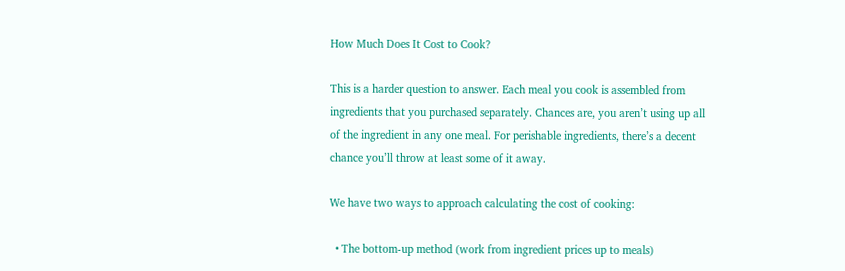How Much Does It Cost to Cook?

This is a harder question to answer. Each meal you cook is assembled from ingredients that you purchased separately. Chances are, you aren’t using up all of the ingredient in any one meal. For perishable ingredients, there’s a decent chance you’ll throw at least some of it away.

We have two ways to approach calculating the cost of cooking:

  • The bottom-up method (work from ingredient prices up to meals)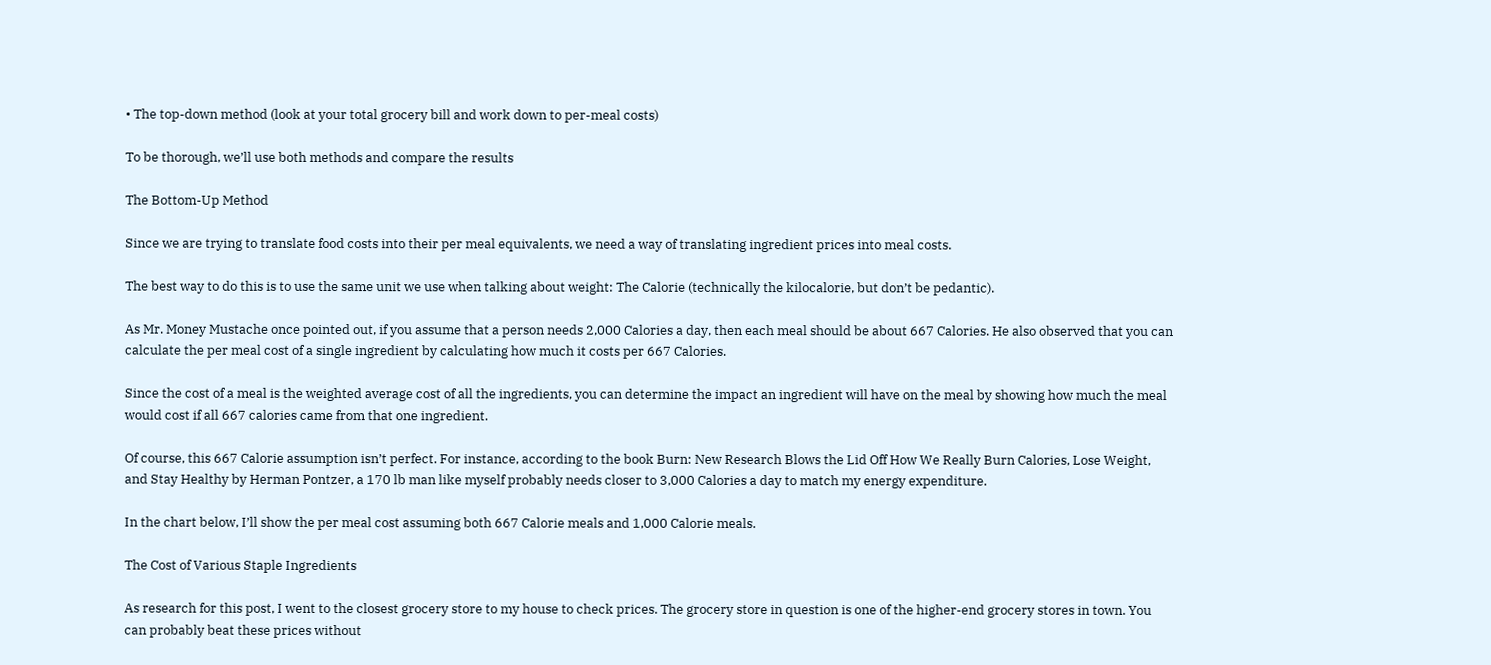• The top-down method (look at your total grocery bill and work down to per-meal costs)

To be thorough, we’ll use both methods and compare the results

The Bottom-Up Method

Since we are trying to translate food costs into their per meal equivalents, we need a way of translating ingredient prices into meal costs.

The best way to do this is to use the same unit we use when talking about weight: The Calorie (technically the kilocalorie, but don’t be pedantic).

As Mr. Money Mustache once pointed out, if you assume that a person needs 2,000 Calories a day, then each meal should be about 667 Calories. He also observed that you can calculate the per meal cost of a single ingredient by calculating how much it costs per 667 Calories.

Since the cost of a meal is the weighted average cost of all the ingredients, you can determine the impact an ingredient will have on the meal by showing how much the meal would cost if all 667 calories came from that one ingredient.

Of course, this 667 Calorie assumption isn’t perfect. For instance, according to the book Burn: New Research Blows the Lid Off How We Really Burn Calories, Lose Weight, and Stay Healthy by Herman Pontzer, a 170 lb man like myself probably needs closer to 3,000 Calories a day to match my energy expenditure.

In the chart below, I’ll show the per meal cost assuming both 667 Calorie meals and 1,000 Calorie meals.

The Cost of Various Staple Ingredients

As research for this post, I went to the closest grocery store to my house to check prices. The grocery store in question is one of the higher-end grocery stores in town. You can probably beat these prices without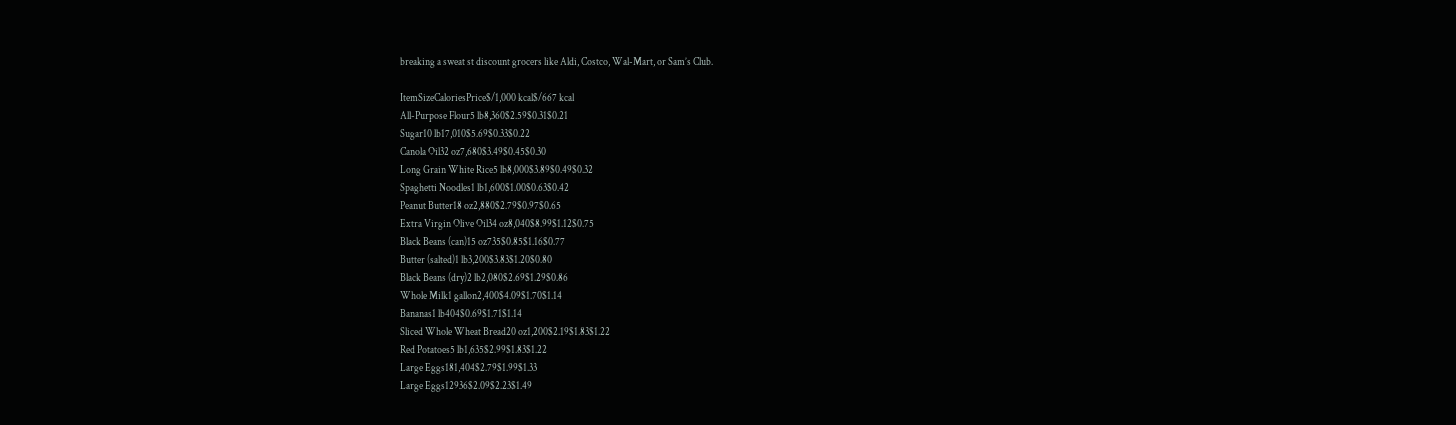breaking a sweat st discount grocers like Aldi, Costco, Wal-Mart, or Sam’s Club.

ItemSizeCaloriesPrice$/1,000 kcal$/667 kcal
All-Purpose Flour5 lb8,360$2.59$0.31$0.21
Sugar10 lb17,010$5.69$0.33$0.22
Canola Oil32 oz7,680$3.49$0.45$0.30
Long Grain White Rice5 lb8,000$3.89$0.49$0.32
Spaghetti Noodles1 lb1,600$1.00$0.63$0.42
Peanut Butter18 oz2,880$2.79$0.97$0.65
Extra Virgin Olive Oil34 oz8,040$8.99$1.12$0.75
Black Beans (can)15 oz735$0.85$1.16$0.77
Butter (salted)1 lb3,200$3.83$1.20$0.80
Black Beans (dry)2 lb2,080$2.69$1.29$0.86
Whole Milk1 gallon2,400$4.09$1.70$1.14
Bananas1 lb404$0.69$1.71$1.14
Sliced Whole Wheat Bread20 oz1,200$2.19$1.83$1.22
Red Potatoes5 lb1,635$2.99$1.83$1.22
Large Eggs181,404$2.79$1.99$1.33
Large Eggs12936$2.09$2.23$1.49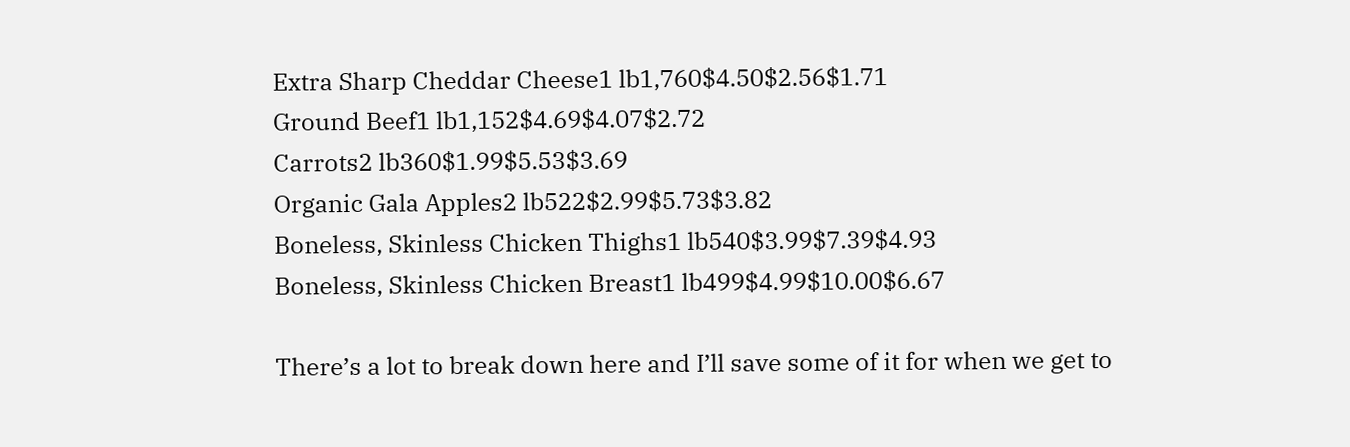Extra Sharp Cheddar Cheese1 lb1,760$4.50$2.56$1.71
Ground Beef1 lb1,152$4.69$4.07$2.72
Carrots2 lb360$1.99$5.53$3.69
Organic Gala Apples2 lb522$2.99$5.73$3.82
Boneless, Skinless Chicken Thighs1 lb540$3.99$7.39$4.93
Boneless, Skinless Chicken Breast1 lb499$4.99$10.00$6.67

There’s a lot to break down here and I’ll save some of it for when we get to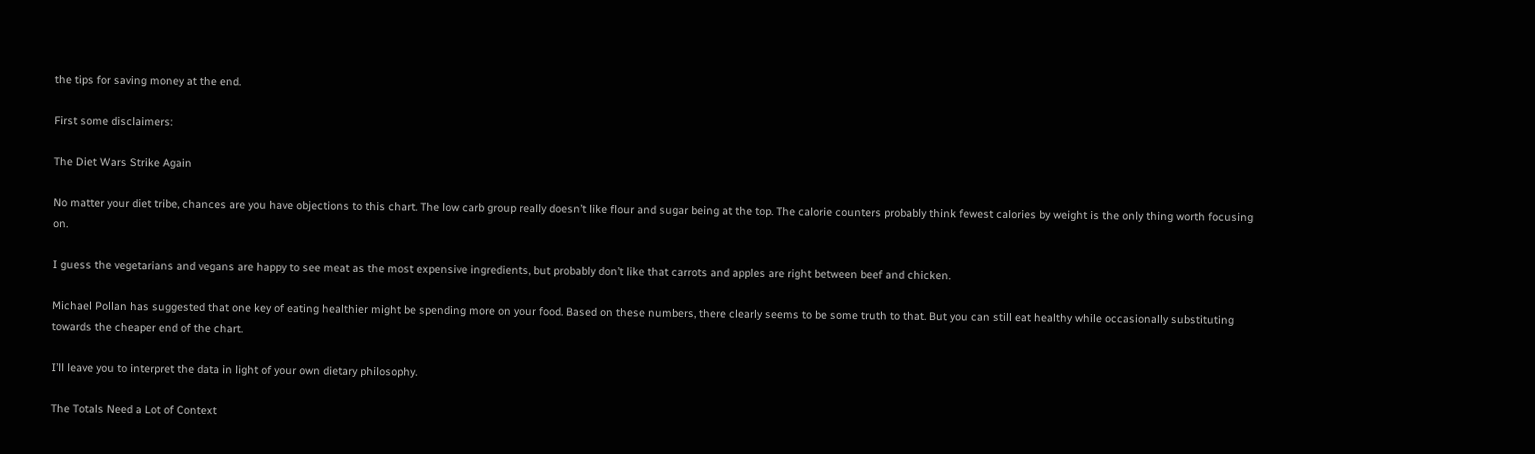the tips for saving money at the end.

First some disclaimers:

The Diet Wars Strike Again

No matter your diet tribe, chances are you have objections to this chart. The low carb group really doesn’t like flour and sugar being at the top. The calorie counters probably think fewest calories by weight is the only thing worth focusing on.

I guess the vegetarians and vegans are happy to see meat as the most expensive ingredients, but probably don’t like that carrots and apples are right between beef and chicken.

Michael Pollan has suggested that one key of eating healthier might be spending more on your food. Based on these numbers, there clearly seems to be some truth to that. But you can still eat healthy while occasionally substituting towards the cheaper end of the chart.

I’ll leave you to interpret the data in light of your own dietary philosophy.

The Totals Need a Lot of Context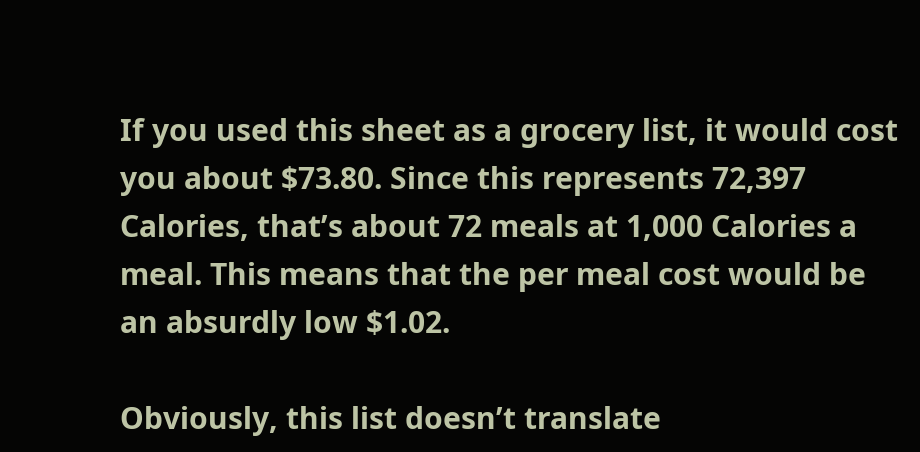If you used this sheet as a grocery list, it would cost you about $73.80. Since this represents 72,397 Calories, that’s about 72 meals at 1,000 Calories a meal. This means that the per meal cost would be an absurdly low $1.02.

Obviously, this list doesn’t translate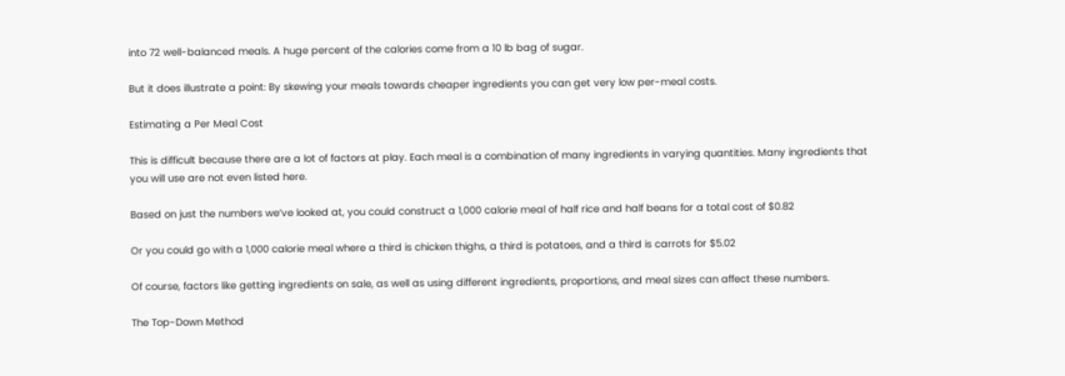into 72 well-balanced meals. A huge percent of the calories come from a 10 lb bag of sugar.

But it does illustrate a point: By skewing your meals towards cheaper ingredients you can get very low per-meal costs.

Estimating a Per Meal Cost

This is difficult because there are a lot of factors at play. Each meal is a combination of many ingredients in varying quantities. Many ingredients that you will use are not even listed here.

Based on just the numbers we’ve looked at, you could construct a 1,000 calorie meal of half rice and half beans for a total cost of $0.82

Or you could go with a 1,000 calorie meal where a third is chicken thighs, a third is potatoes, and a third is carrots for $5.02

Of course, factors like getting ingredients on sale, as well as using different ingredients, proportions, and meal sizes can affect these numbers.

The Top-Down Method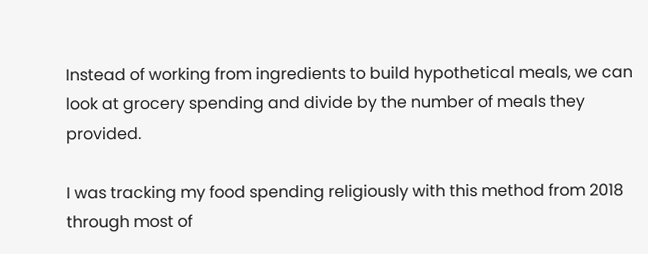Instead of working from ingredients to build hypothetical meals, we can look at grocery spending and divide by the number of meals they provided.

I was tracking my food spending religiously with this method from 2018 through most of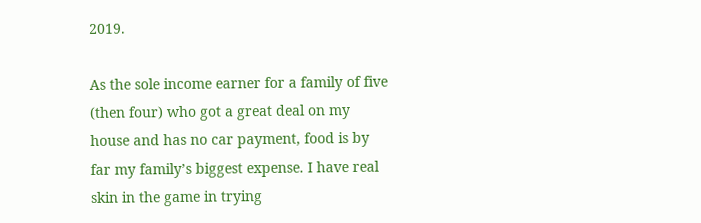2019.

As the sole income earner for a family of five (then four) who got a great deal on my house and has no car payment, food is by far my family’s biggest expense. I have real skin in the game in trying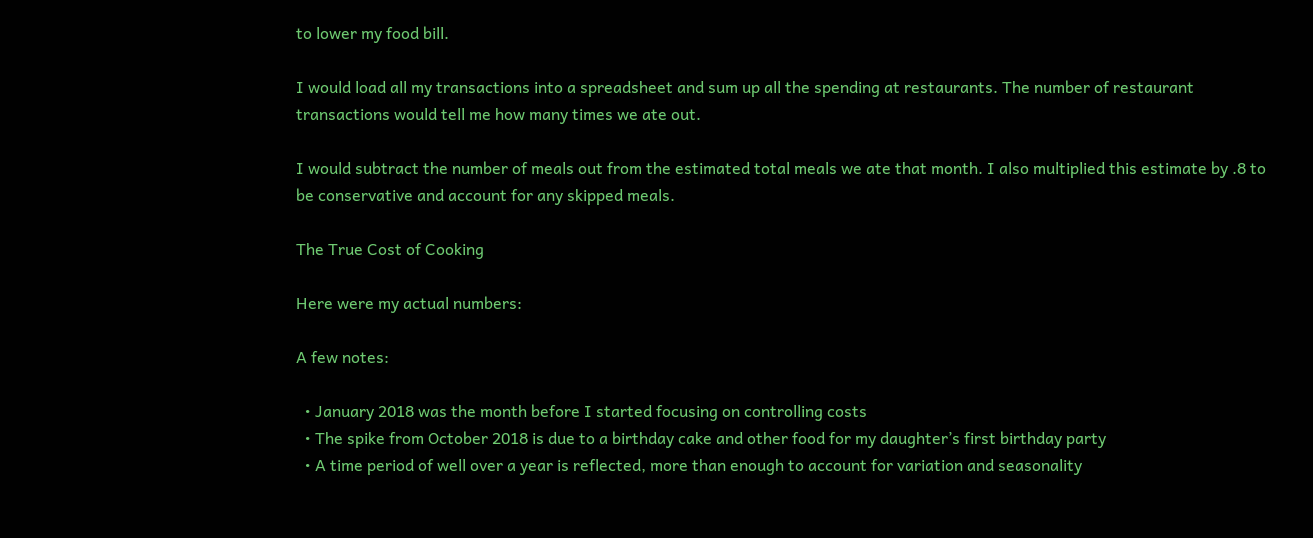to lower my food bill.

I would load all my transactions into a spreadsheet and sum up all the spending at restaurants. The number of restaurant transactions would tell me how many times we ate out.

I would subtract the number of meals out from the estimated total meals we ate that month. I also multiplied this estimate by .8 to be conservative and account for any skipped meals.

The True Cost of Cooking

Here were my actual numbers:

A few notes:

  • January 2018 was the month before I started focusing on controlling costs
  • The spike from October 2018 is due to a birthday cake and other food for my daughter’s first birthday party
  • A time period of well over a year is reflected, more than enough to account for variation and seasonality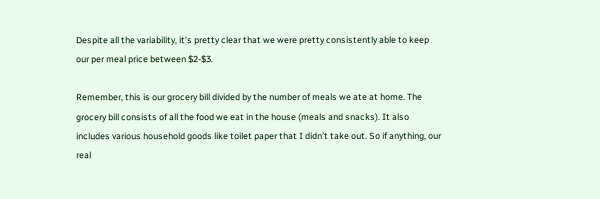Despite all the variability, it’s pretty clear that we were pretty consistently able to keep our per meal price between $2-$3.

Remember, this is our grocery bill divided by the number of meals we ate at home. The grocery bill consists of all the food we eat in the house (meals and snacks). It also includes various household goods like toilet paper that I didn’t take out. So if anything, our real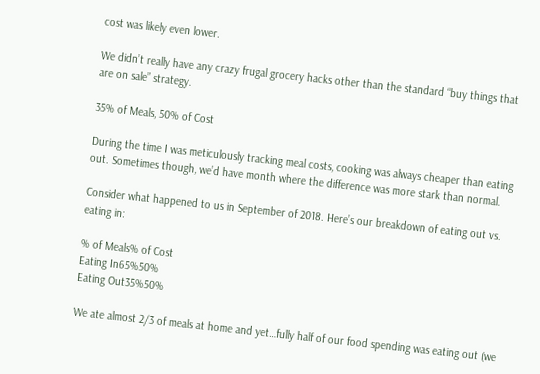cost was likely even lower.

We didn’t really have any crazy frugal grocery hacks other than the standard “buy things that are on sale” strategy.

35% of Meals, 50% of Cost

During the time I was meticulously tracking meal costs, cooking was always cheaper than eating out. Sometimes though, we’d have month where the difference was more stark than normal.

Consider what happened to us in September of 2018. Here’s our breakdown of eating out vs. eating in:

% of Meals% of Cost
Eating In65%50%
Eating Out35%50%

We ate almost 2/3 of meals at home and yet…fully half of our food spending was eating out (we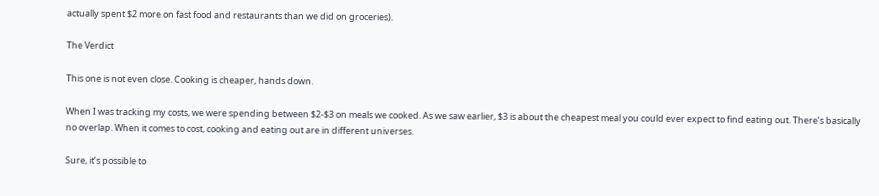actually spent $2 more on fast food and restaurants than we did on groceries).

The Verdict

This one is not even close. Cooking is cheaper, hands down.

When I was tracking my costs, we were spending between $2-$3 on meals we cooked. As we saw earlier, $3 is about the cheapest meal you could ever expect to find eating out. There’s basically no overlap. When it comes to cost, cooking and eating out are in different universes.

Sure, it’s possible to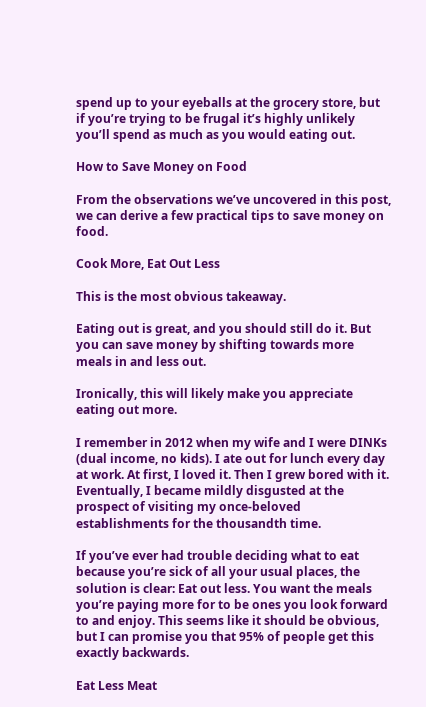spend up to your eyeballs at the grocery store, but if you’re trying to be frugal it’s highly unlikely you’ll spend as much as you would eating out.

How to Save Money on Food

From the observations we’ve uncovered in this post, we can derive a few practical tips to save money on food.

Cook More, Eat Out Less

This is the most obvious takeaway.

Eating out is great, and you should still do it. But you can save money by shifting towards more meals in and less out.

Ironically, this will likely make you appreciate eating out more.

I remember in 2012 when my wife and I were DINKs (dual income, no kids). I ate out for lunch every day at work. At first, I loved it. Then I grew bored with it. Eventually, I became mildly disgusted at the prospect of visiting my once-beloved establishments for the thousandth time.

If you’ve ever had trouble deciding what to eat because you’re sick of all your usual places, the solution is clear: Eat out less. You want the meals you’re paying more for to be ones you look forward to and enjoy. This seems like it should be obvious, but I can promise you that 95% of people get this exactly backwards.

Eat Less Meat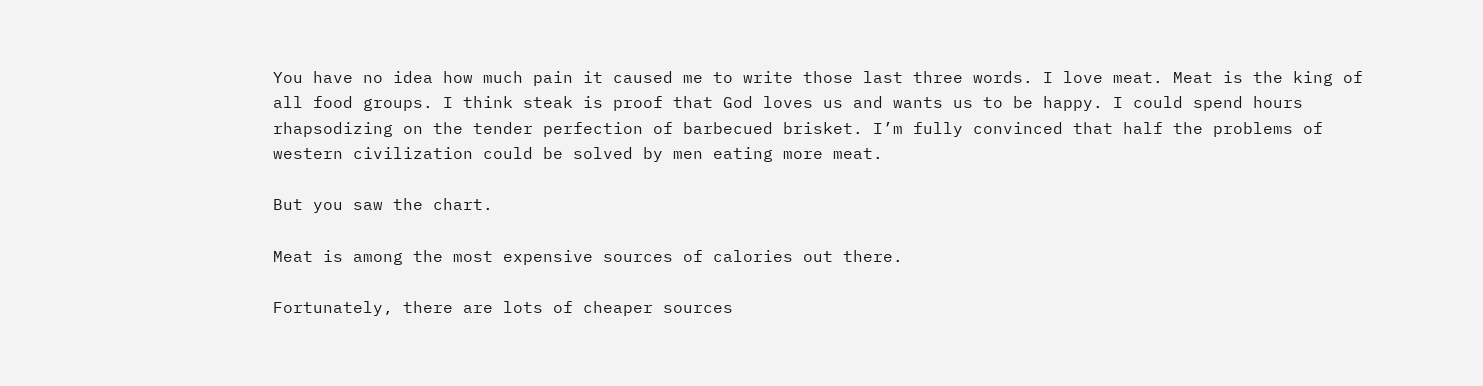You have no idea how much pain it caused me to write those last three words. I love meat. Meat is the king of all food groups. I think steak is proof that God loves us and wants us to be happy. I could spend hours rhapsodizing on the tender perfection of barbecued brisket. I’m fully convinced that half the problems of western civilization could be solved by men eating more meat.

But you saw the chart.

Meat is among the most expensive sources of calories out there.

Fortunately, there are lots of cheaper sources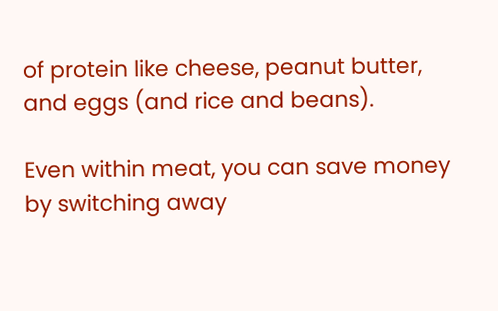of protein like cheese, peanut butter, and eggs (and rice and beans).

Even within meat, you can save money by switching away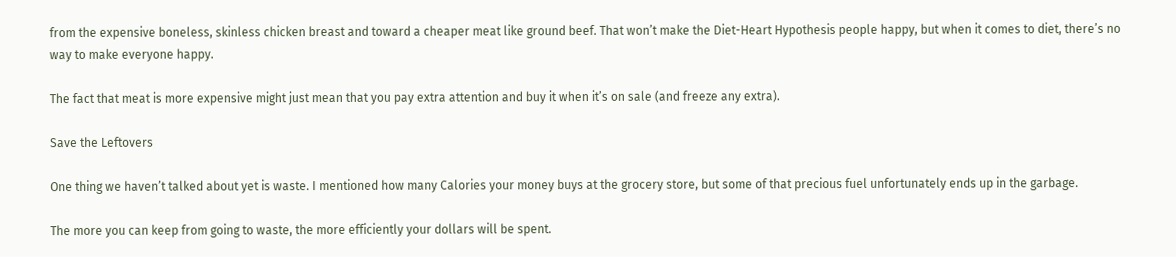from the expensive boneless, skinless chicken breast and toward a cheaper meat like ground beef. That won’t make the Diet-Heart Hypothesis people happy, but when it comes to diet, there’s no way to make everyone happy.

The fact that meat is more expensive might just mean that you pay extra attention and buy it when it’s on sale (and freeze any extra).

Save the Leftovers

One thing we haven’t talked about yet is waste. I mentioned how many Calories your money buys at the grocery store, but some of that precious fuel unfortunately ends up in the garbage.

The more you can keep from going to waste, the more efficiently your dollars will be spent.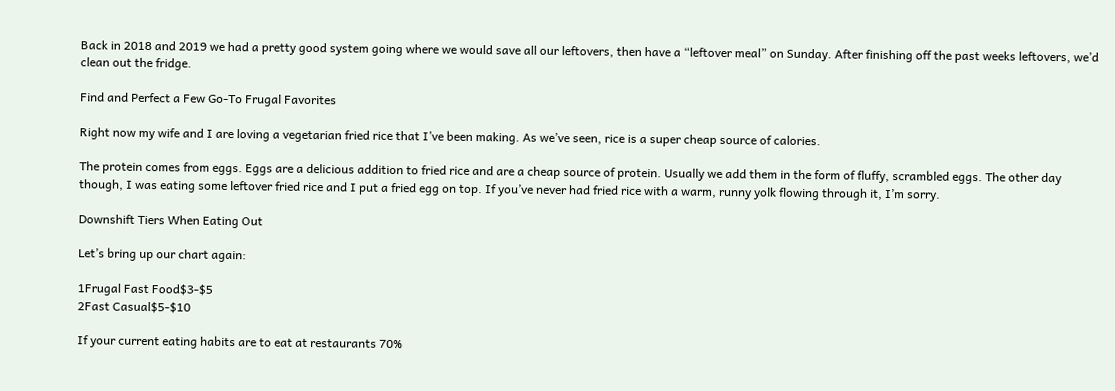Back in 2018 and 2019 we had a pretty good system going where we would save all our leftovers, then have a “leftover meal” on Sunday. After finishing off the past weeks leftovers, we’d clean out the fridge.

Find and Perfect a Few Go-To Frugal Favorites

Right now my wife and I are loving a vegetarian fried rice that I’ve been making. As we’ve seen, rice is a super cheap source of calories.

The protein comes from eggs. Eggs are a delicious addition to fried rice and are a cheap source of protein. Usually we add them in the form of fluffy, scrambled eggs. The other day though, I was eating some leftover fried rice and I put a fried egg on top. If you’ve never had fried rice with a warm, runny yolk flowing through it, I’m sorry.

Downshift Tiers When Eating Out

Let’s bring up our chart again:

1Frugal Fast Food$3-$5
2Fast Casual$5-$10

If your current eating habits are to eat at restaurants 70%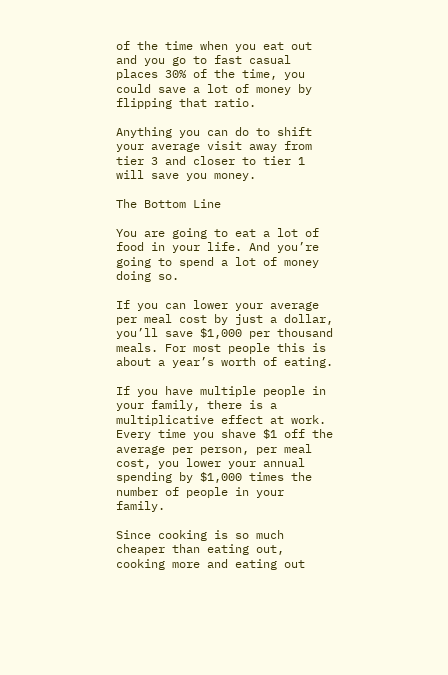of the time when you eat out and you go to fast casual places 30% of the time, you could save a lot of money by flipping that ratio.

Anything you can do to shift your average visit away from tier 3 and closer to tier 1 will save you money.

The Bottom Line

You are going to eat a lot of food in your life. And you’re going to spend a lot of money doing so.

If you can lower your average per meal cost by just a dollar, you’ll save $1,000 per thousand meals. For most people this is about a year’s worth of eating.

If you have multiple people in your family, there is a multiplicative effect at work. Every time you shave $1 off the average per person, per meal cost, you lower your annual spending by $1,000 times the number of people in your family.

Since cooking is so much cheaper than eating out, cooking more and eating out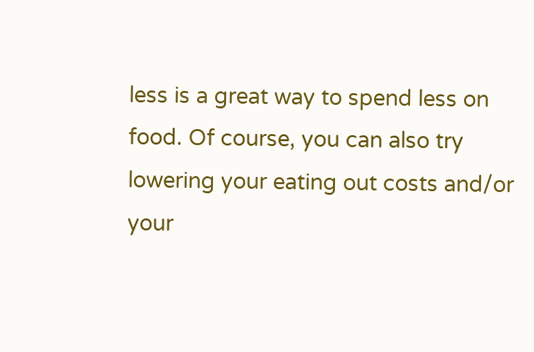less is a great way to spend less on food. Of course, you can also try lowering your eating out costs and/or your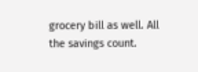grocery bill as well. All the savings count.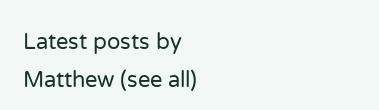Latest posts by Matthew (see all)